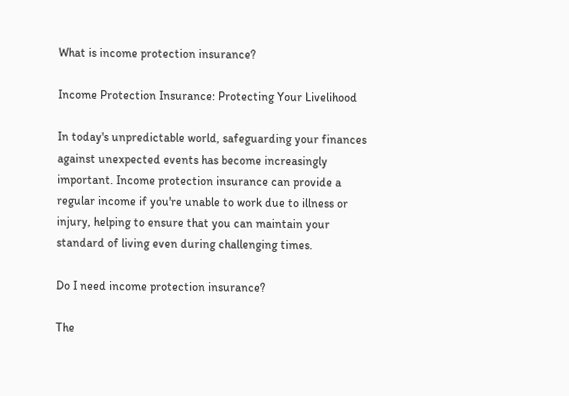What is income protection insurance?

Income Protection Insurance: Protecting Your Livelihood

In today's unpredictable world, safeguarding your finances against unexpected events has become increasingly important. Income protection insurance can provide a regular income if you're unable to work due to illness or injury, helping to ensure that you can maintain your standard of living even during challenging times.

Do I need income protection insurance?

The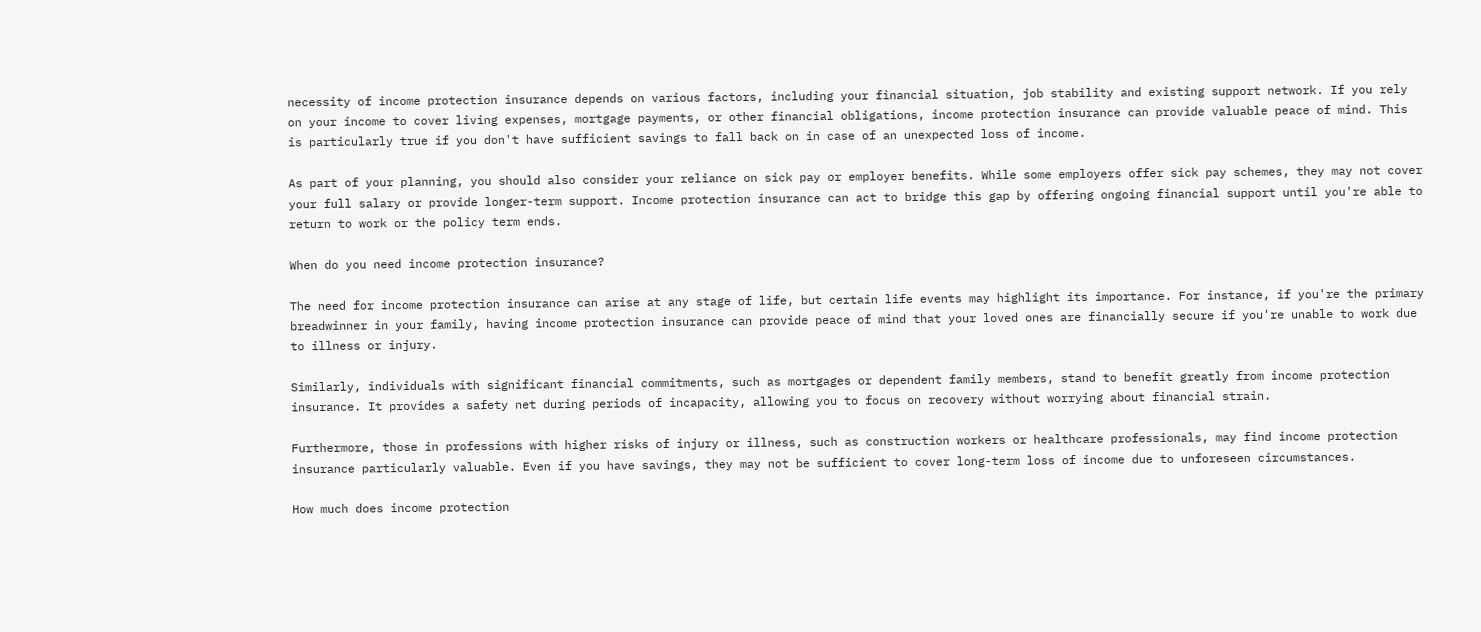necessity of income protection insurance depends on various factors, including your financial situation, job stability and existing support network. If you rely on your income to cover living expenses, mortgage payments, or other financial obligations, income protection insurance can provide valuable peace of mind. This is particularly true if you don't have sufficient savings to fall back on in case of an unexpected loss of income.

As part of your planning, you should also consider your reliance on sick pay or employer benefits. While some employers offer sick pay schemes, they may not cover your full salary or provide longer-term support. Income protection insurance can act to bridge this gap by offering ongoing financial support until you're able to return to work or the policy term ends.

When do you need income protection insurance?

The need for income protection insurance can arise at any stage of life, but certain life events may highlight its importance. For instance, if you're the primary breadwinner in your family, having income protection insurance can provide peace of mind that your loved ones are financially secure if you're unable to work due to illness or injury.

Similarly, individuals with significant financial commitments, such as mortgages or dependent family members, stand to benefit greatly from income protection insurance. It provides a safety net during periods of incapacity, allowing you to focus on recovery without worrying about financial strain.

Furthermore, those in professions with higher risks of injury or illness, such as construction workers or healthcare professionals, may find income protection insurance particularly valuable. Even if you have savings, they may not be sufficient to cover long-term loss of income due to unforeseen circumstances.

How much does income protection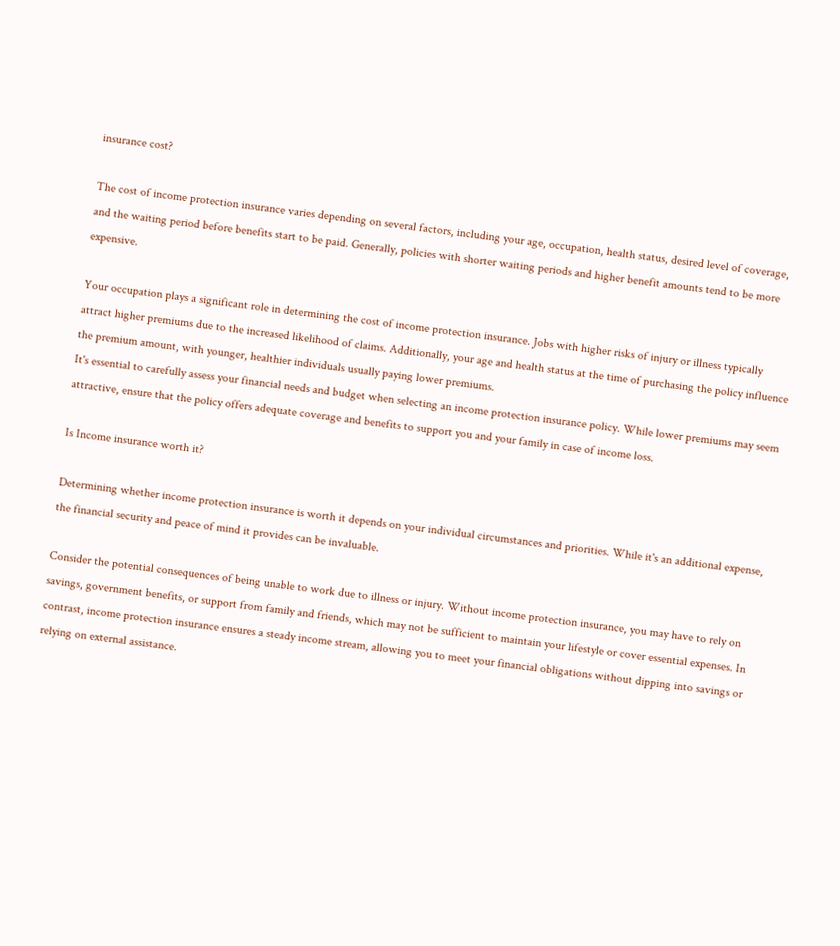insurance cost?

The cost of income protection insurance varies depending on several factors, including your age, occupation, health status, desired level of coverage, and the waiting period before benefits start to be paid. Generally, policies with shorter waiting periods and higher benefit amounts tend to be more expensive.

Your occupation plays a significant role in determining the cost of income protection insurance. Jobs with higher risks of injury or illness typically attract higher premiums due to the increased likelihood of claims. Additionally, your age and health status at the time of purchasing the policy influence the premium amount, with younger, healthier individuals usually paying lower premiums.
It's essential to carefully assess your financial needs and budget when selecting an income protection insurance policy. While lower premiums may seem attractive, ensure that the policy offers adequate coverage and benefits to support you and your family in case of income loss.

Is Income insurance worth it?

Determining whether income protection insurance is worth it depends on your individual circumstances and priorities. While it's an additional expense, the financial security and peace of mind it provides can be invaluable.

Consider the potential consequences of being unable to work due to illness or injury. Without income protection insurance, you may have to rely on savings, government benefits, or support from family and friends, which may not be sufficient to maintain your lifestyle or cover essential expenses. In contrast, income protection insurance ensures a steady income stream, allowing you to meet your financial obligations without dipping into savings or relying on external assistance.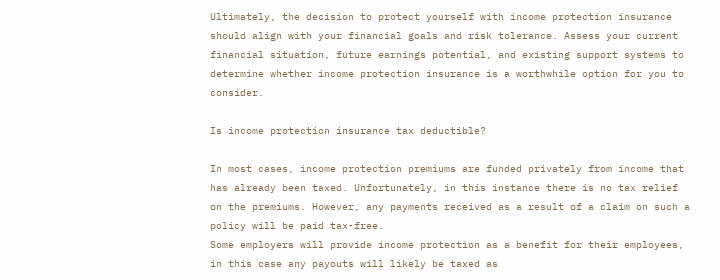Ultimately, the decision to protect yourself with income protection insurance should align with your financial goals and risk tolerance. Assess your current financial situation, future earnings potential, and existing support systems to determine whether income protection insurance is a worthwhile option for you to consider.

Is income protection insurance tax deductible?

In most cases, income protection premiums are funded privately from income that has already been taxed. Unfortunately, in this instance there is no tax relief on the premiums. However, any payments received as a result of a claim on such a policy will be paid tax-free.
Some employers will provide income protection as a benefit for their employees, in this case any payouts will likely be taxed as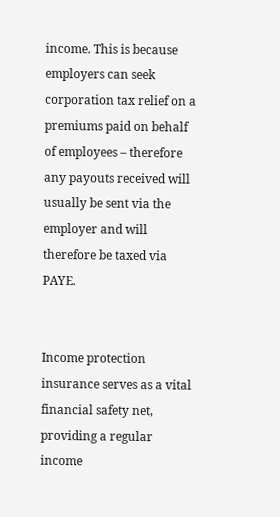income. This is because employers can seek corporation tax relief on a premiums paid on behalf of employees – therefore any payouts received will usually be sent via the employer and will therefore be taxed via PAYE.


Income protection insurance serves as a vital financial safety net, providing a regular income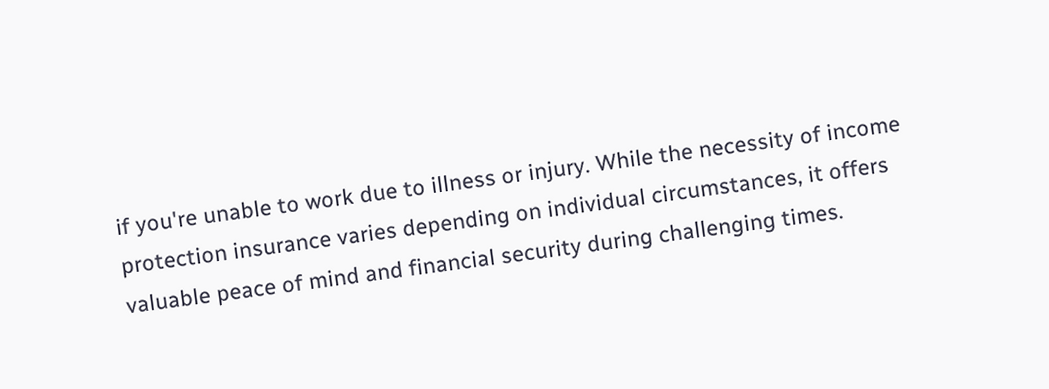if you're unable to work due to illness or injury. While the necessity of income protection insurance varies depending on individual circumstances, it offers valuable peace of mind and financial security during challenging times.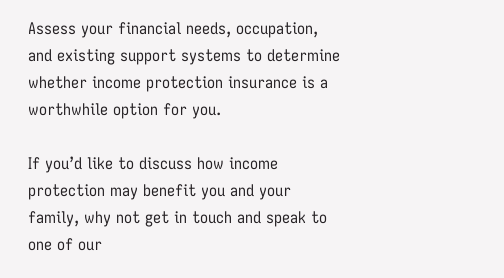Assess your financial needs, occupation, and existing support systems to determine whether income protection insurance is a worthwhile option for you.

If you’d like to discuss how income protection may benefit you and your family, why not get in touch and speak to one of our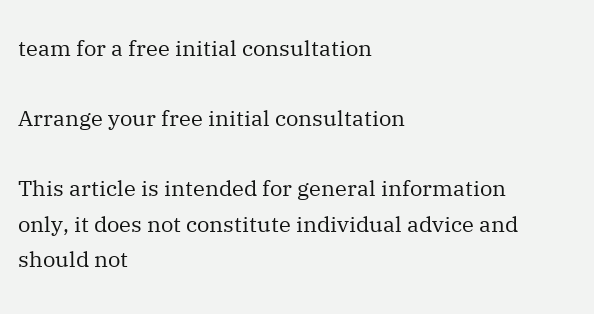team for a free initial consultation

Arrange your free initial consultation

This article is intended for general information only, it does not constitute individual advice and should not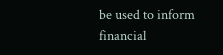be used to inform financial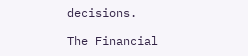decisions.

The Financial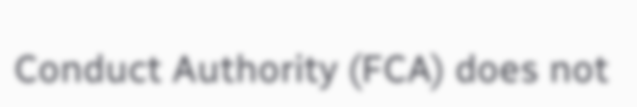Conduct Authority (FCA) does not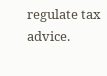regulate tax advice.